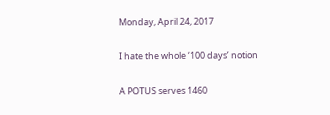Monday, April 24, 2017

I hate the whole ‘100 days’ notion

A POTUS serves 1460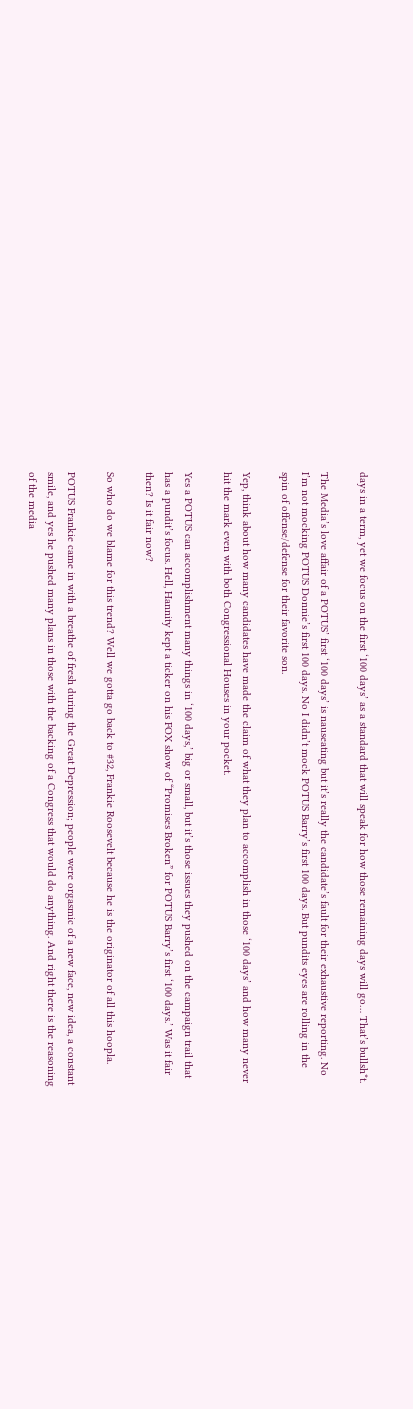days in a term, yet we focus on the first ‘100 days’ as a standard that will speak for how those remaining days will go… That’s bullsh*t.

The Media’s love affair of a POTUS’ first ‘100 days’ is nauseating but it’s really the candidate’s fault for their exhaustive reporting. No I’m not mocking POTUS Donnie’s first 100 days. No I didn’t mock POTUS Barry’s first 100 days. But pundits eyes are rolling in the spin of offense/defense for their favorite son.

Yep, think about how many candidates have made the claim of what they plan to accomplish in those ‘100 days’ and how many never hit the mark even with both Congressional Houses in your pocket.

Yes a POTUS can accomplishment many things in ‘100 days,’ big or small, but it’s those issues they pushed on the campaign trail that has a pundit’s focus. Hell, Hannity kept a ticker on his FOX show of “Promises Broken” for POTUS Barry’s first ‘100 days.’ Was it fair then? Is it fair now?

So who do we blame for this trend? Well we gotta go back to #32, Frankie Roosevelt because he is the originator of all this hoopla.

POTUS Frankie came in with a breathe of fresh during the Great Depression; people were orgasmic of a new face, new idea, a constant smile, and yes he pushed many plans in those with the backing of a Congress that would do anything. And right there is the reasoning of the media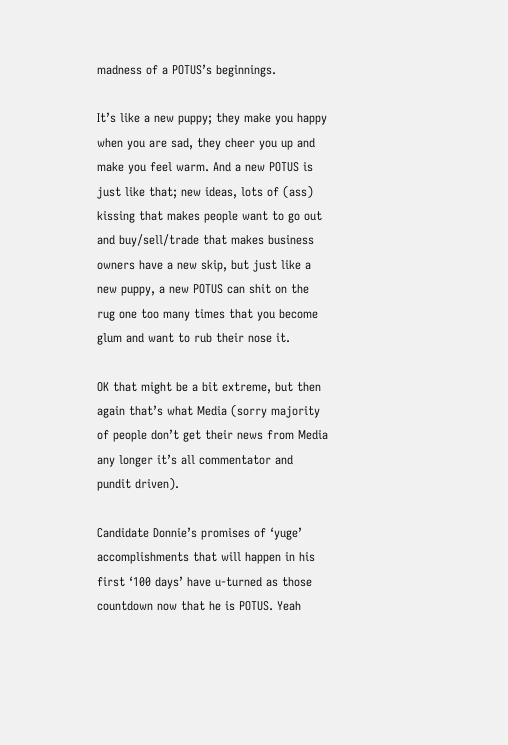madness of a POTUS’s beginnings.

It’s like a new puppy; they make you happy when you are sad, they cheer you up and make you feel warm. And a new POTUS is just like that; new ideas, lots of (ass) kissing that makes people want to go out and buy/sell/trade that makes business owners have a new skip, but just like a new puppy, a new POTUS can shit on the rug one too many times that you become glum and want to rub their nose it.

OK that might be a bit extreme, but then again that’s what Media (sorry majority of people don’t get their news from Media any longer it’s all commentator and pundit driven).

Candidate Donnie’s promises of ‘yuge’ accomplishments that will happen in his first ‘100 days’ have u-turned as those countdown now that he is POTUS. Yeah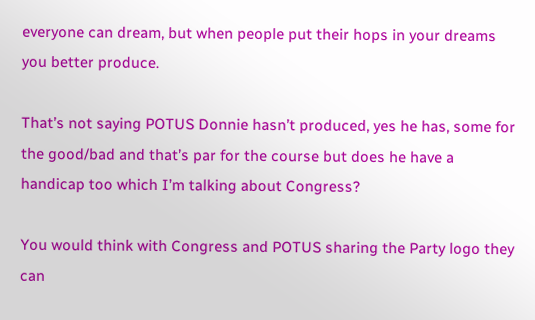everyone can dream, but when people put their hops in your dreams you better produce.

That’s not saying POTUS Donnie hasn’t produced, yes he has, some for the good/bad and that’s par for the course but does he have a handicap too which I’m talking about Congress?

You would think with Congress and POTUS sharing the Party logo they can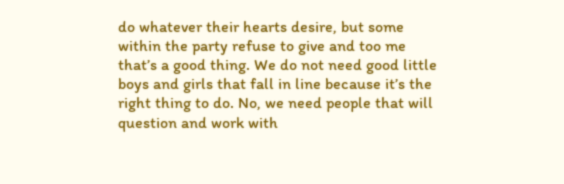do whatever their hearts desire, but some within the party refuse to give and too me that’s a good thing. We do not need good little boys and girls that fall in line because it’s the right thing to do. No, we need people that will question and work with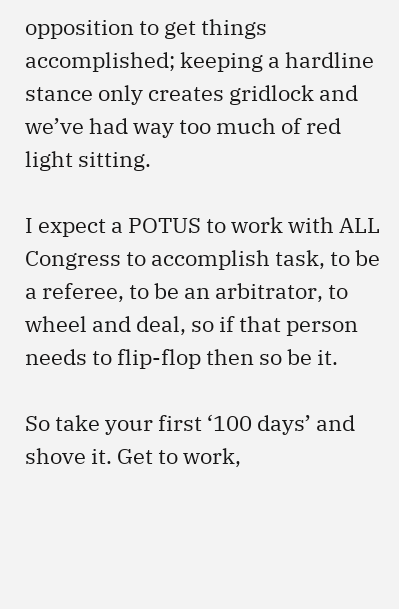opposition to get things accomplished; keeping a hardline stance only creates gridlock and we’ve had way too much of red light sitting.

I expect a POTUS to work with ALL Congress to accomplish task, to be a referee, to be an arbitrator, to wheel and deal, so if that person needs to flip-flop then so be it.

So take your first ‘100 days’ and shove it. Get to work,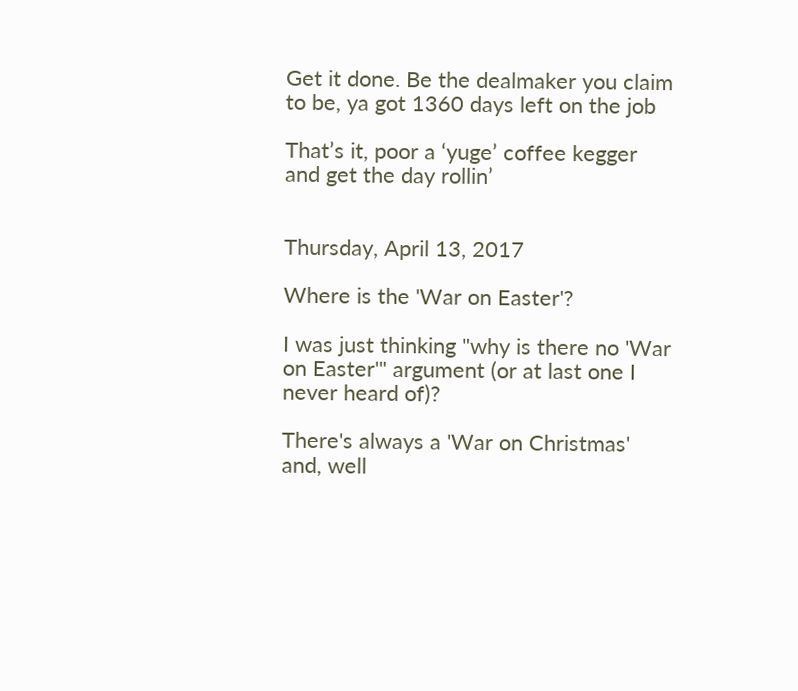Get it done. Be the dealmaker you claim to be, ya got 1360 days left on the job

That’s it, poor a ‘yuge’ coffee kegger and get the day rollin’


Thursday, April 13, 2017

Where is the 'War on Easter'?

I was just thinking "why is there no 'War on Easter'" argument (or at last one I never heard of)?

There's always a 'War on Christmas' and, well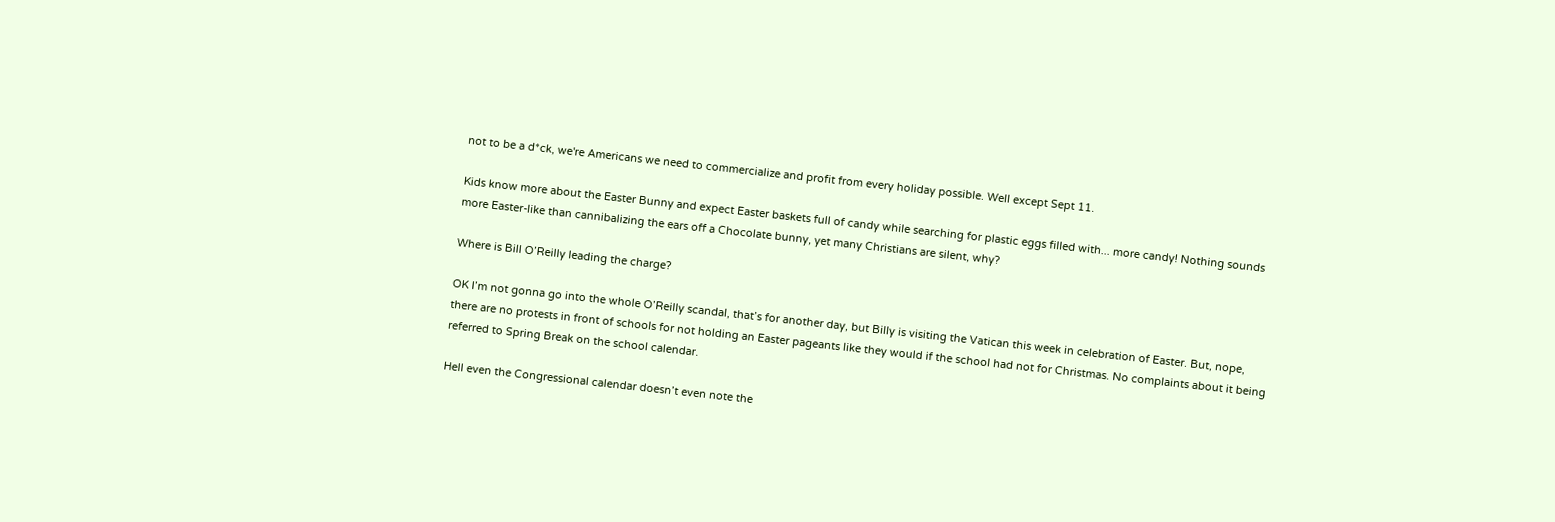not to be a d*ck, we're Americans we need to commercialize and profit from every holiday possible. Well except Sept 11.

Kids know more about the Easter Bunny and expect Easter baskets full of candy while searching for plastic eggs filled with... more candy! Nothing sounds more Easter-like than cannibalizing the ears off a Chocolate bunny, yet many Christians are silent, why?

Where is Bill O’Reilly leading the charge?

OK I’m not gonna go into the whole O’Reilly scandal, that’s for another day, but Billy is visiting the Vatican this week in celebration of Easter. But, nope, there are no protests in front of schools for not holding an Easter pageants like they would if the school had not for Christmas. No complaints about it being referred to Spring Break on the school calendar.

Hell even the Congressional calendar doesn’t even note the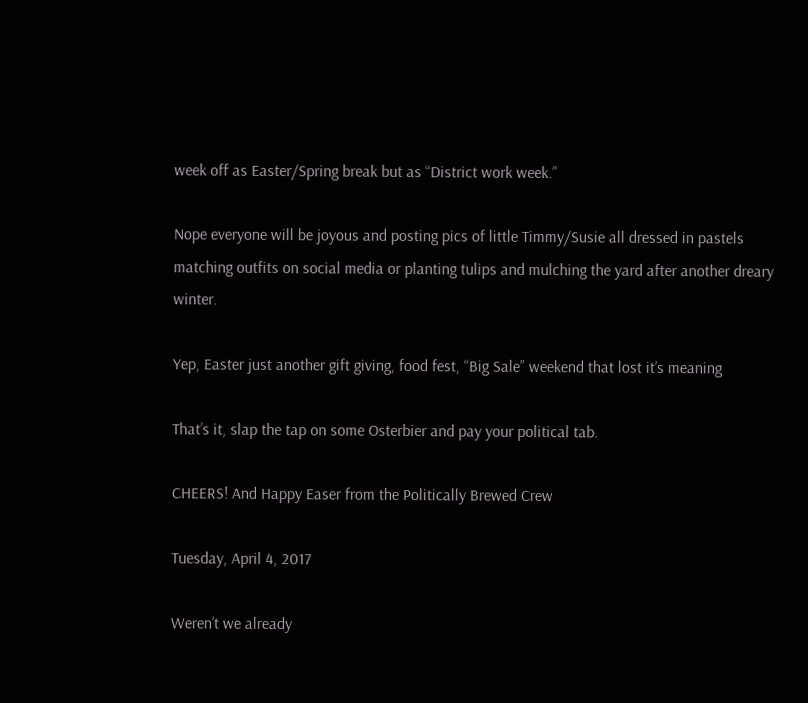week off as Easter/Spring break but as “District work week.”

Nope everyone will be joyous and posting pics of little Timmy/Susie all dressed in pastels matching outfits on social media or planting tulips and mulching the yard after another dreary winter.

Yep, Easter just another gift giving, food fest, “Big Sale” weekend that lost it’s meaning

That’s it, slap the tap on some Osterbier and pay your political tab.

CHEERS! And Happy Easer from the Politically Brewed Crew

Tuesday, April 4, 2017

Weren’t we already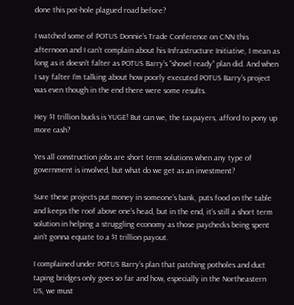done this pot-hole plagued road before?

I watched some of POTUS Donnie’s Trade Conference on CNN this afternoon and I can’t complain about his Infrastructure Initiative, I mean as long as it doesn’t falter as POTUS Barry’s “shovel ready” plan did. And when I say falter I’m talking about how poorly executed POTUS Barry’s project was even though in the end there were some results.

Hey $1 trillion bucks is YUGE! But can we, the taxpayers, afford to pony up more cash?

Yes all construction jobs are short term solutions when any type of government is involved, but what do we get as an investment?

Sure these projects put money in someone’s bank, puts food on the table and keeps the roof above one’s head, but in the end, it’s still a short term solution in helping a struggling economy as those paychecks being spent ain’t gonna equate to a $1 trillion payout.

I complained under POTUS Barry’s plan that patching potholes and duct taping bridges only goes so far and how, especially in the Northeastern US, we must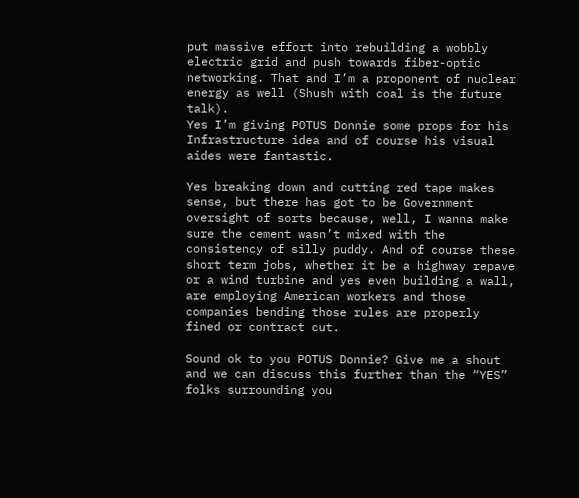put massive effort into rebuilding a wobbly electric grid and push towards fiber-optic networking. That and I’m a proponent of nuclear energy as well (Shush with coal is the future talk).
Yes I’m giving POTUS Donnie some props for his Infrastructure idea and of course his visual aides were fantastic.

Yes breaking down and cutting red tape makes sense, but there has got to be Government oversight of sorts because, well, I wanna make sure the cement wasn’t mixed with the consistency of silly puddy. And of course these short term jobs, whether it be a highway repave or a wind turbine and yes even building a wall, are employing American workers and those companies bending those rules are properly fined or contract cut.

Sound ok to you POTUS Donnie? Give me a shout and we can discuss this further than the “YES” folks surrounding you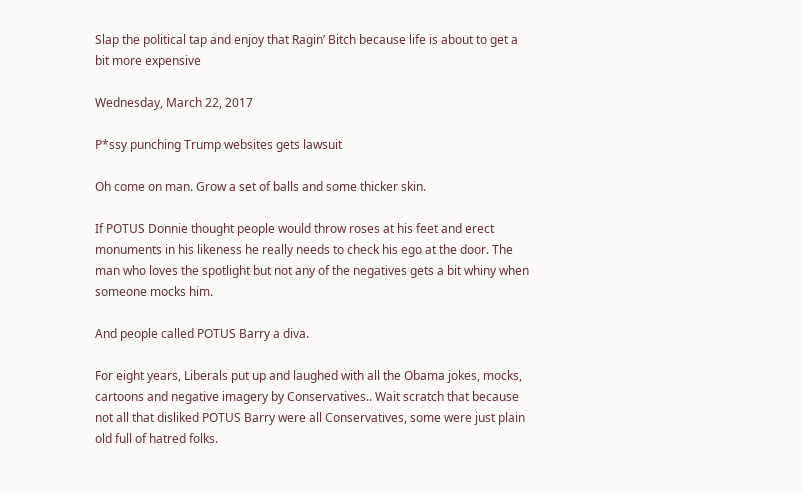Slap the political tap and enjoy that Ragin’ Bitch because life is about to get a bit more expensive

Wednesday, March 22, 2017

P*ssy punching Trump websites gets lawsuit

Oh come on man. Grow a set of balls and some thicker skin.

If POTUS Donnie thought people would throw roses at his feet and erect monuments in his likeness he really needs to check his ego at the door. The man who loves the spotlight but not any of the negatives gets a bit whiny when someone mocks him.

And people called POTUS Barry a diva.

For eight years, Liberals put up and laughed with all the Obama jokes, mocks, cartoons and negative imagery by Conservatives.. Wait scratch that because not all that disliked POTUS Barry were all Conservatives, some were just plain old full of hatred folks.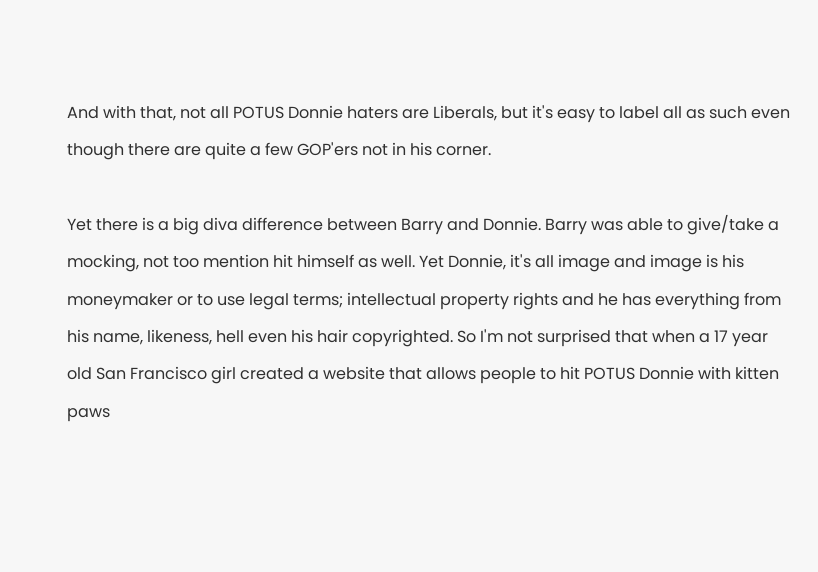And with that, not all POTUS Donnie haters are Liberals, but it's easy to label all as such even though there are quite a few GOP'ers not in his corner.

Yet there is a big diva difference between Barry and Donnie. Barry was able to give/take a mocking, not too mention hit himself as well. Yet Donnie, it's all image and image is his moneymaker or to use legal terms; intellectual property rights and he has everything from his name, likeness, hell even his hair copyrighted. So I'm not surprised that when a 17 year old San Francisco girl created a website that allows people to hit POTUS Donnie with kitten paws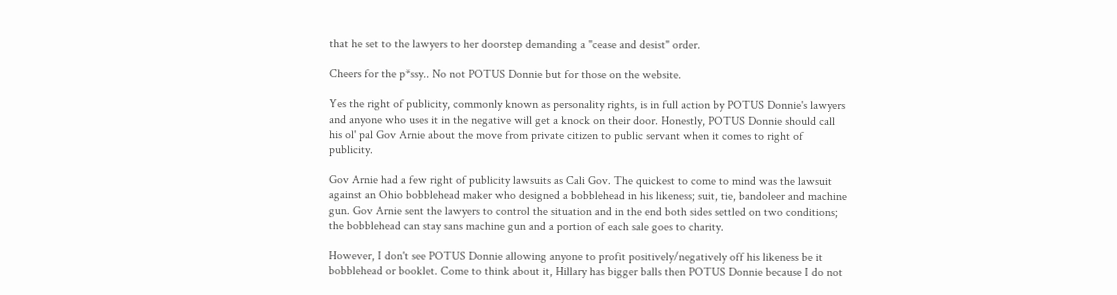that he set to the lawyers to her doorstep demanding a "cease and desist" order.

Cheers for the p*ssy.. No not POTUS Donnie but for those on the website.

Yes the right of publicity, commonly known as personality rights, is in full action by POTUS Donnie's lawyers and anyone who uses it in the negative will get a knock on their door. Honestly, POTUS Donnie should call his ol' pal Gov Arnie about the move from private citizen to public servant when it comes to right of publicity.

Gov Arnie had a few right of publicity lawsuits as Cali Gov. The quickest to come to mind was the lawsuit against an Ohio bobblehead maker who designed a bobblehead in his likeness; suit, tie, bandoleer and machine gun. Gov Arnie sent the lawyers to control the situation and in the end both sides settled on two conditions; the bobblehead can stay sans machine gun and a portion of each sale goes to charity.

However, I don't see POTUS Donnie allowing anyone to profit positively/negatively off his likeness be it bobblehead or booklet. Come to think about it, Hillary has bigger balls then POTUS Donnie because I do not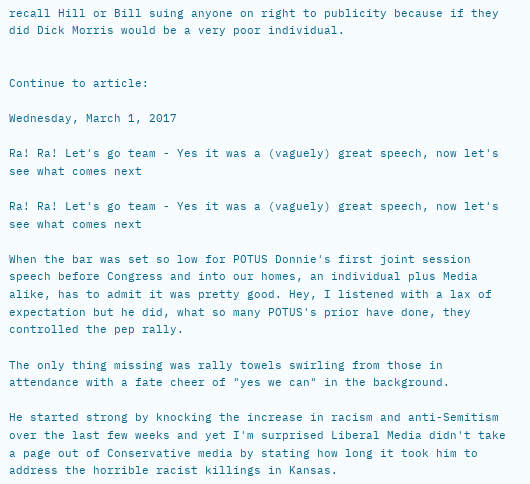recall Hill or Bill suing anyone on right to publicity because if they did Dick Morris would be a very poor individual.


Continue to article:

Wednesday, March 1, 2017

Ra! Ra! Let's go team - Yes it was a (vaguely) great speech, now let's see what comes next

Ra! Ra! Let's go team - Yes it was a (vaguely) great speech, now let's see what comes next

When the bar was set so low for POTUS Donnie's first joint session speech before Congress and into our homes, an individual plus Media alike, has to admit it was pretty good. Hey, I listened with a lax of expectation but he did, what so many POTUS's prior have done, they controlled the pep rally.

The only thing missing was rally towels swirling from those in attendance with a fate cheer of "yes we can" in the background.

He started strong by knocking the increase in racism and anti-Semitism over the last few weeks and yet I'm surprised Liberal Media didn't take a page out of Conservative media by stating how long it took him to address the horrible racist killings in Kansas.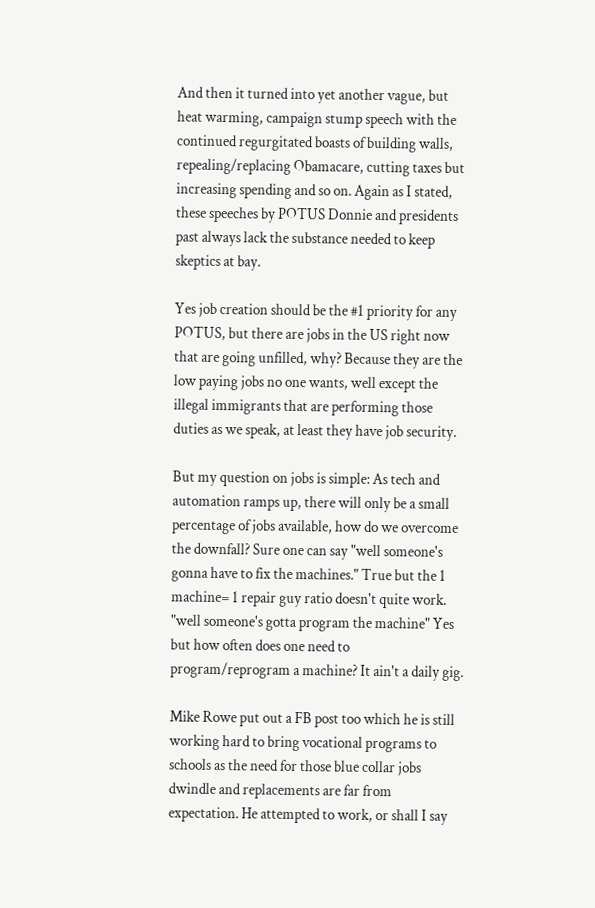And then it turned into yet another vague, but heat warming, campaign stump speech with the continued regurgitated boasts of building walls, repealing/replacing Obamacare, cutting taxes but increasing spending and so on. Again as I stated, these speeches by POTUS Donnie and presidents past always lack the substance needed to keep skeptics at bay.

Yes job creation should be the #1 priority for any POTUS, but there are jobs in the US right now that are going unfilled, why? Because they are the low paying jobs no one wants, well except the illegal immigrants that are performing those duties as we speak, at least they have job security.

But my question on jobs is simple: As tech and automation ramps up, there will only be a small percentage of jobs available, how do we overcome the downfall? Sure one can say "well someone's gonna have to fix the machines." True but the 1 machine= 1 repair guy ratio doesn't quite work. "well someone's gotta program the machine" Yes but how often does one need to program/reprogram a machine? It ain't a daily gig.

Mike Rowe put out a FB post too which he is still working hard to bring vocational programs to schools as the need for those blue collar jobs dwindle and replacements are far from expectation. He attempted to work, or shall I say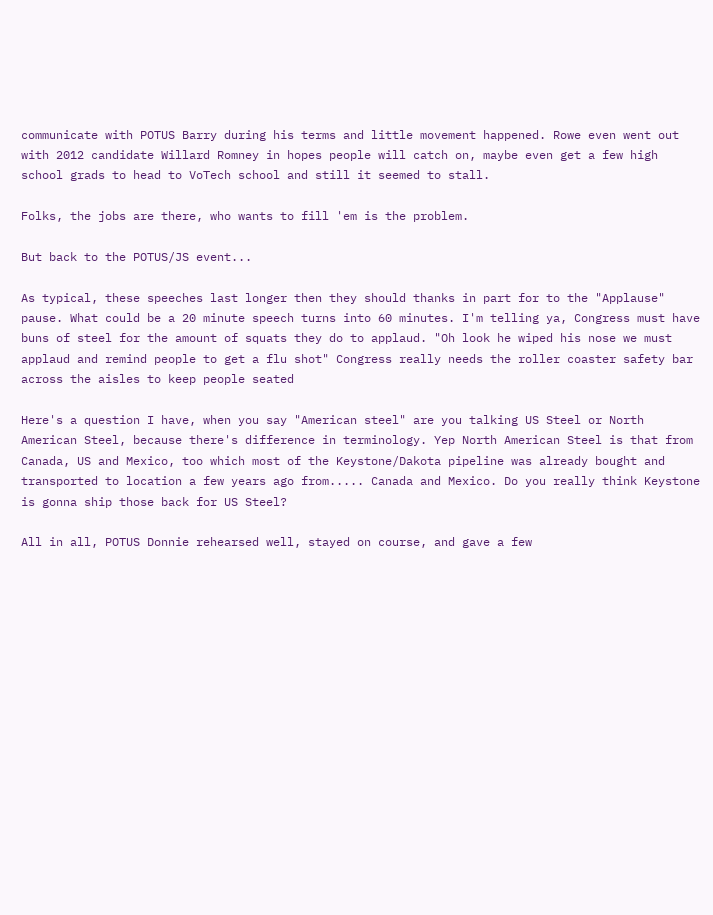communicate with POTUS Barry during his terms and little movement happened. Rowe even went out with 2012 candidate Willard Romney in hopes people will catch on, maybe even get a few high school grads to head to VoTech school and still it seemed to stall.

Folks, the jobs are there, who wants to fill 'em is the problem.

But back to the POTUS/JS event...

As typical, these speeches last longer then they should thanks in part for to the "Applause" pause. What could be a 20 minute speech turns into 60 minutes. I'm telling ya, Congress must have buns of steel for the amount of squats they do to applaud. "Oh look he wiped his nose we must applaud and remind people to get a flu shot" Congress really needs the roller coaster safety bar across the aisles to keep people seated

Here's a question I have, when you say "American steel" are you talking US Steel or North American Steel, because there's difference in terminology. Yep North American Steel is that from Canada, US and Mexico, too which most of the Keystone/Dakota pipeline was already bought and transported to location a few years ago from..... Canada and Mexico. Do you really think Keystone is gonna ship those back for US Steel?

All in all, POTUS Donnie rehearsed well, stayed on course, and gave a few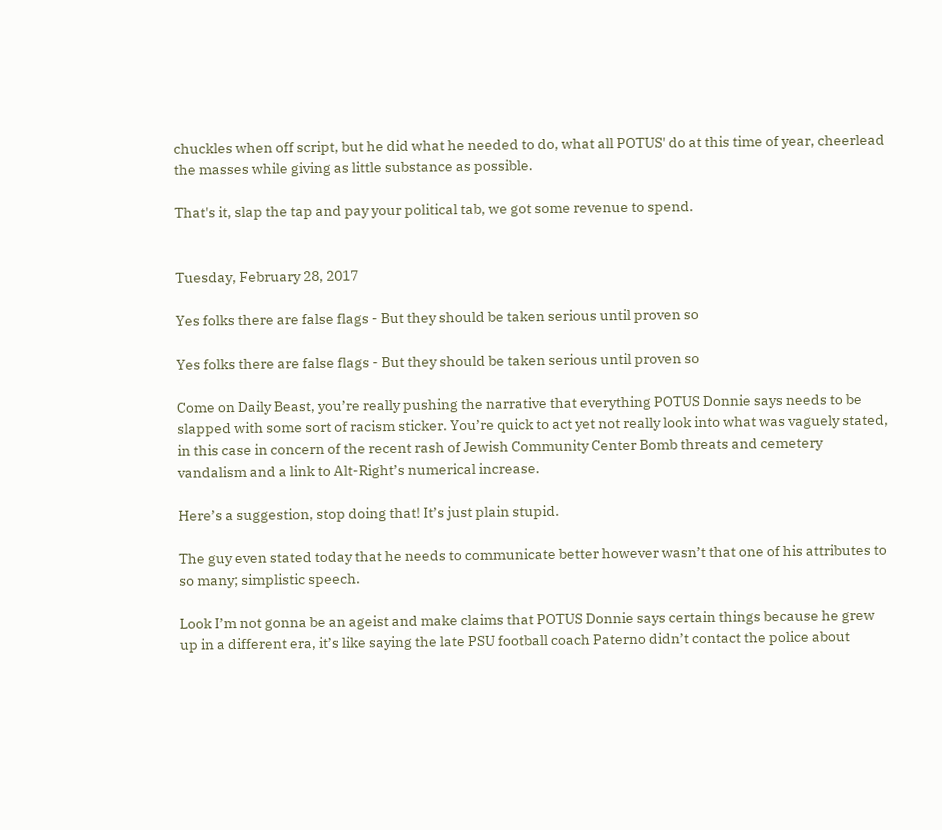chuckles when off script, but he did what he needed to do, what all POTUS' do at this time of year, cheerlead the masses while giving as little substance as possible.

That's it, slap the tap and pay your political tab, we got some revenue to spend.


Tuesday, February 28, 2017

Yes folks there are false flags - But they should be taken serious until proven so

Yes folks there are false flags - But they should be taken serious until proven so

Come on Daily Beast, you’re really pushing the narrative that everything POTUS Donnie says needs to be slapped with some sort of racism sticker. You’re quick to act yet not really look into what was vaguely stated, in this case in concern of the recent rash of Jewish Community Center Bomb threats and cemetery vandalism and a link to Alt-Right’s numerical increase.

Here’s a suggestion, stop doing that! It’s just plain stupid.

The guy even stated today that he needs to communicate better however wasn’t that one of his attributes to so many; simplistic speech.

Look I’m not gonna be an ageist and make claims that POTUS Donnie says certain things because he grew up in a different era, it’s like saying the late PSU football coach Paterno didn’t contact the police about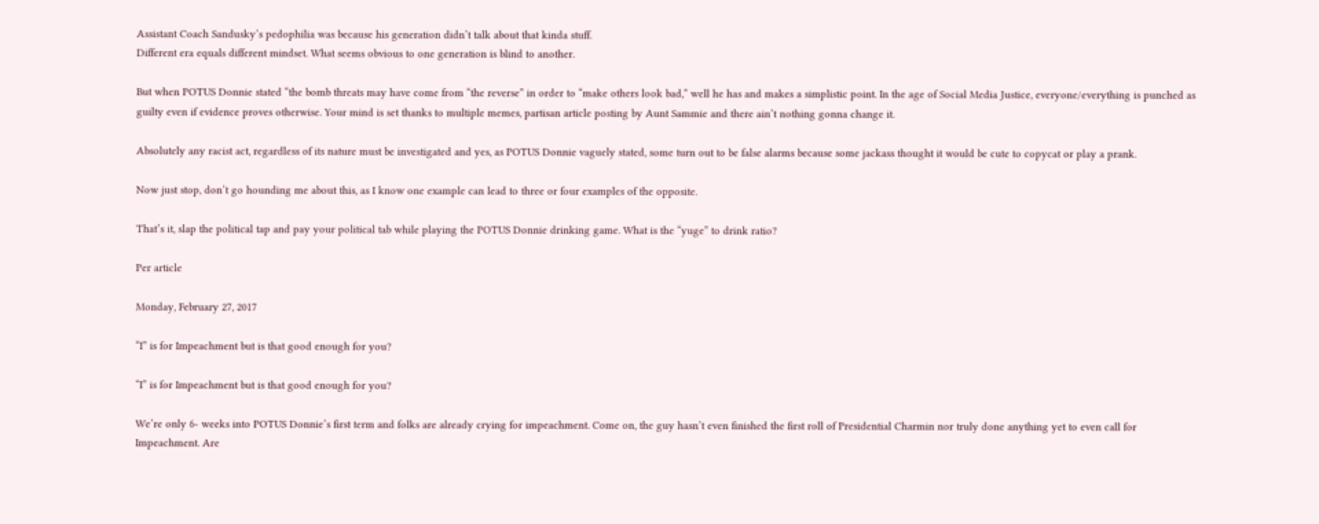Assistant Coach Sandusky’s pedophilia was because his generation didn’t talk about that kinda stuff.
Different era equals different mindset. What seems obvious to one generation is blind to another.

But when POTUS Donnie stated “the bomb threats may have come from “the reverse” in order to “make others look bad,” well he has and makes a simplistic point. In the age of Social Media Justice, everyone/everything is punched as guilty even if evidence proves otherwise. Your mind is set thanks to multiple memes, partisan article posting by Aunt Sammie and there ain’t nothing gonna change it.

Absolutely any racist act, regardless of its nature must be investigated and yes, as POTUS Donnie vaguely stated, some turn out to be false alarms because some jackass thought it would be cute to copycat or play a prank.

Now just stop, don’t go hounding me about this, as I know one example can lead to three or four examples of the opposite.

That’s it, slap the political tap and pay your political tab while playing the POTUS Donnie drinking game. What is the “yuge” to drink ratio?

Per article

Monday, February 27, 2017

“I” is for Impeachment but is that good enough for you?

“I” is for Impeachment but is that good enough for you?

We’re only 6- weeks into POTUS Donnie’s first term and folks are already crying for impeachment. Come on, the guy hasn’t even finished the first roll of Presidential Charmin nor truly done anything yet to even call for Impeachment. Are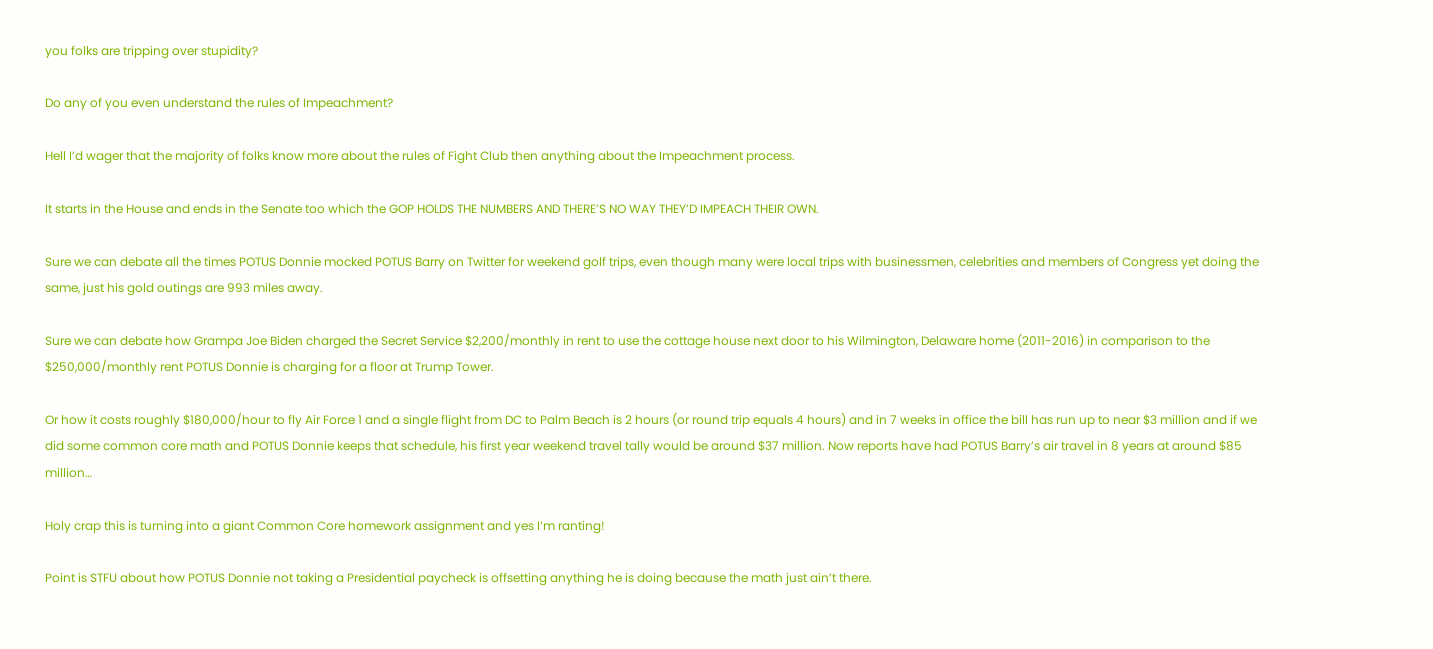you folks are tripping over stupidity?

Do any of you even understand the rules of Impeachment?

Hell I’d wager that the majority of folks know more about the rules of Fight Club then anything about the Impeachment process.

It starts in the House and ends in the Senate too which the GOP HOLDS THE NUMBERS AND THERE’S NO WAY THEY’D IMPEACH THEIR OWN.

Sure we can debate all the times POTUS Donnie mocked POTUS Barry on Twitter for weekend golf trips, even though many were local trips with businessmen, celebrities and members of Congress yet doing the same, just his gold outings are 993 miles away.

Sure we can debate how Grampa Joe Biden charged the Secret Service $2,200/monthly in rent to use the cottage house next door to his Wilmington, Delaware home (2011-2016) in comparison to the $250,000/monthly rent POTUS Donnie is charging for a floor at Trump Tower.

Or how it costs roughly $180,000/hour to fly Air Force 1 and a single flight from DC to Palm Beach is 2 hours (or round trip equals 4 hours) and in 7 weeks in office the bill has run up to near $3 million and if we did some common core math and POTUS Donnie keeps that schedule, his first year weekend travel tally would be around $37 million. Now reports have had POTUS Barry’s air travel in 8 years at around $85 million…

Holy crap this is turning into a giant Common Core homework assignment and yes I’m ranting!

Point is STFU about how POTUS Donnie not taking a Presidential paycheck is offsetting anything he is doing because the math just ain’t there.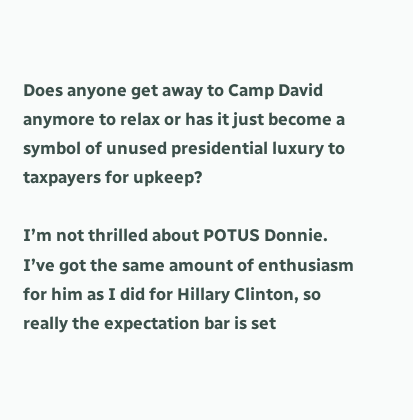Does anyone get away to Camp David anymore to relax or has it just become a symbol of unused presidential luxury to taxpayers for upkeep?

I’m not thrilled about POTUS Donnie. I’ve got the same amount of enthusiasm for him as I did for Hillary Clinton, so really the expectation bar is set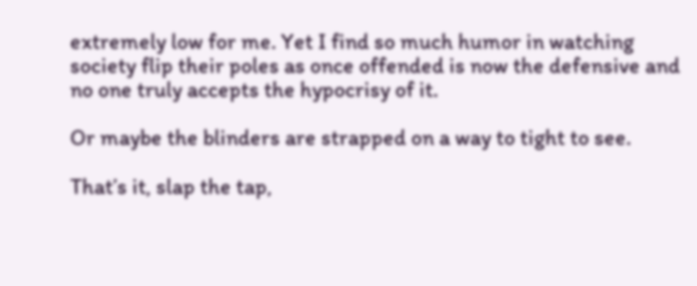extremely low for me. Yet I find so much humor in watching society flip their poles as once offended is now the defensive and no one truly accepts the hypocrisy of it.

Or maybe the blinders are strapped on a way to tight to see.

That’s it, slap the tap,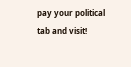pay your political tab and visit!